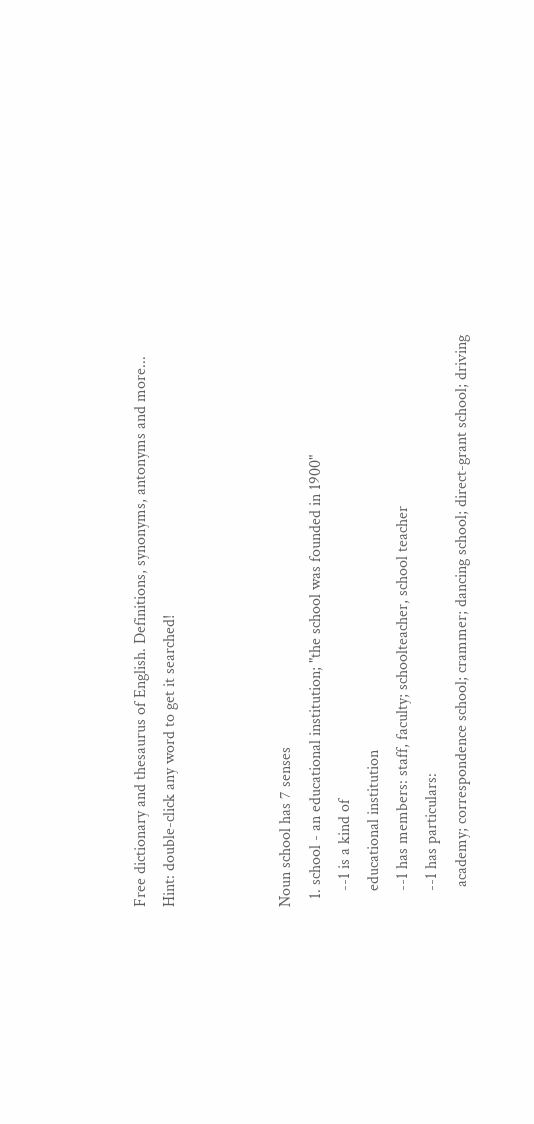Free dictionary and thesaurus of English. Definitions, synonyms, antonyms and more...
Hint: double-click any word to get it searched!



Noun school has 7 senses
  1. school - an educational institution; "the school was founded in 1900"
    --1 is a kind of
    educational institution
    --1 has members: staff, faculty; schoolteacher, school teacher
    --1 has particulars:
     academy; correspondence school; crammer; dancing school; direct-grant school; driving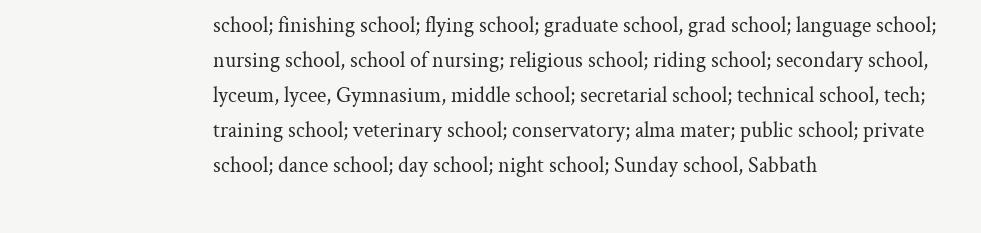school; finishing school; flying school; graduate school, grad school; language school; nursing school, school of nursing; religious school; riding school; secondary school, lyceum, lycee, Gymnasium, middle school; secretarial school; technical school, tech; training school; veterinary school; conservatory; alma mater; public school; private school; dance school; day school; night school; Sunday school, Sabbath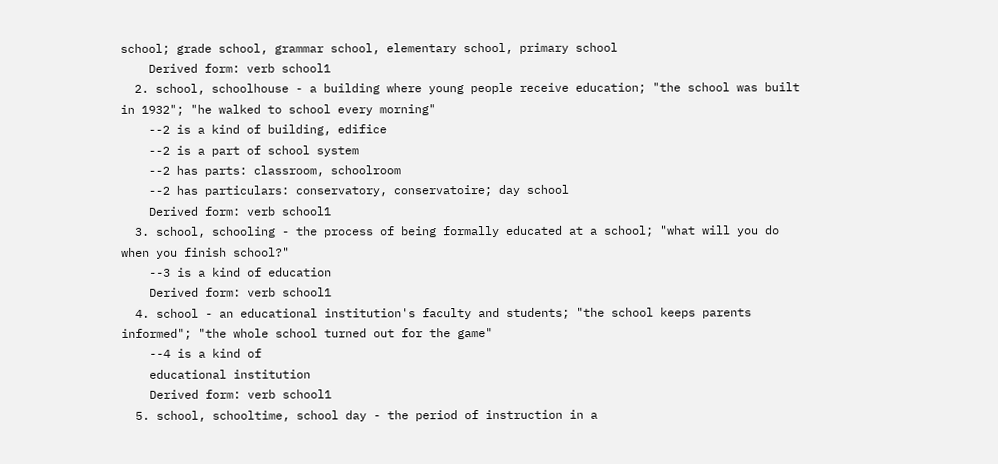school; grade school, grammar school, elementary school, primary school
    Derived form: verb school1
  2. school, schoolhouse - a building where young people receive education; "the school was built in 1932"; "he walked to school every morning"
    --2 is a kind of building, edifice
    --2 is a part of school system
    --2 has parts: classroom, schoolroom
    --2 has particulars: conservatory, conservatoire; day school
    Derived form: verb school1
  3. school, schooling - the process of being formally educated at a school; "what will you do when you finish school?"
    --3 is a kind of education
    Derived form: verb school1
  4. school - an educational institution's faculty and students; "the school keeps parents informed"; "the whole school turned out for the game"
    --4 is a kind of
    educational institution
    Derived form: verb school1
  5. school, schooltime, school day - the period of instruction in a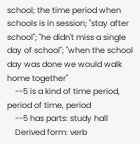school; the time period when schools is in session; "stay after school"; "he didn't miss a single day of school"; "when the school day was done we would walk home together"
    --5 is a kind of time period, period of time, period
    --5 has parts: study hall
    Derived form: verb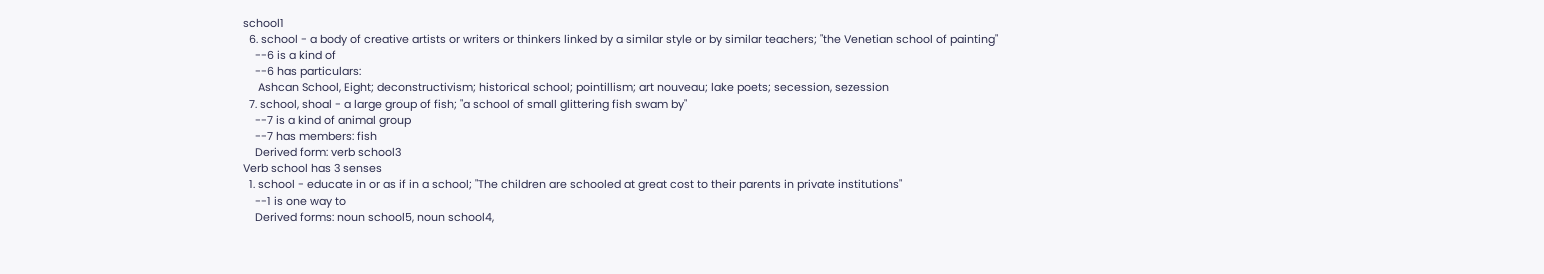school1
  6. school - a body of creative artists or writers or thinkers linked by a similar style or by similar teachers; "the Venetian school of painting"
    --6 is a kind of
    --6 has particulars:
     Ashcan School, Eight; deconstructivism; historical school; pointillism; art nouveau; lake poets; secession, sezession
  7. school, shoal - a large group of fish; "a school of small glittering fish swam by"
    --7 is a kind of animal group
    --7 has members: fish
    Derived form: verb school3
Verb school has 3 senses
  1. school - educate in or as if in a school; "The children are schooled at great cost to their parents in private institutions"
    --1 is one way to
    Derived forms: noun school5, noun school4,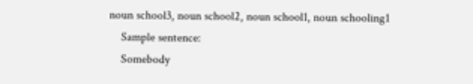noun school3, noun school2, noun school1, noun schooling1
    Sample sentence:
    Somebody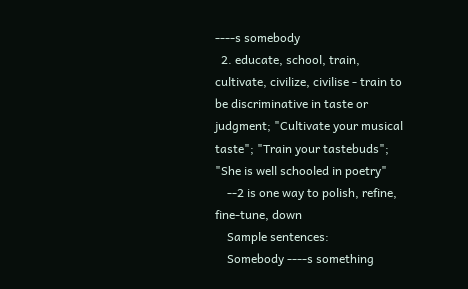----s somebody
  2. educate, school, train, cultivate, civilize, civilise - train to be discriminative in taste or judgment; "Cultivate your musical taste"; "Train your tastebuds"; "She is well schooled in poetry"
    --2 is one way to polish, refine, fine-tune, down
    Sample sentences:
    Somebody ----s something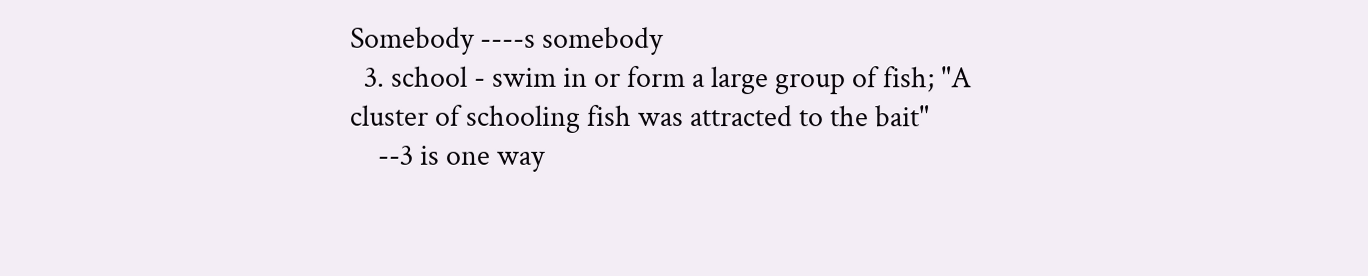Somebody ----s somebody
  3. school - swim in or form a large group of fish; "A cluster of schooling fish was attracted to the bait"
    --3 is one way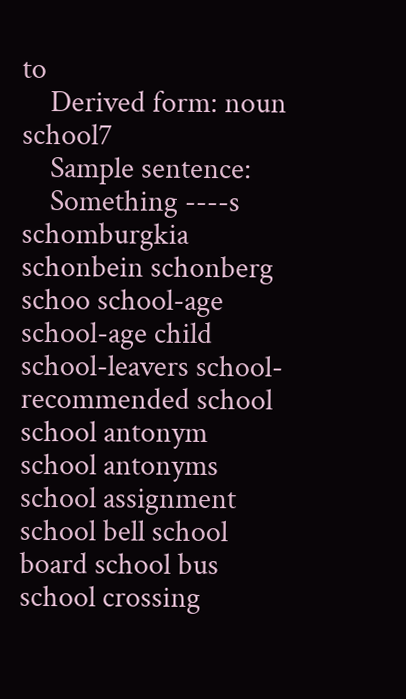to
    Derived form: noun school7
    Sample sentence:
    Something ----s
schomburgkia schonbein schonberg schoo school-age school-age child school-leavers school-recommended school school antonym school antonyms school assignment school bell school board school bus school crossing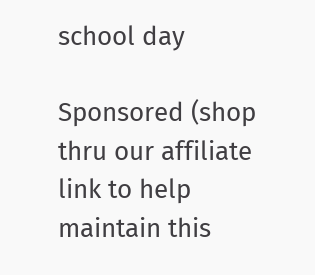school day

Sponsored (shop thru our affiliate link to help maintain this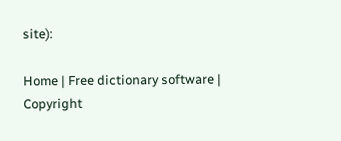site):

Home | Free dictionary software | Copyright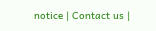notice | Contact us |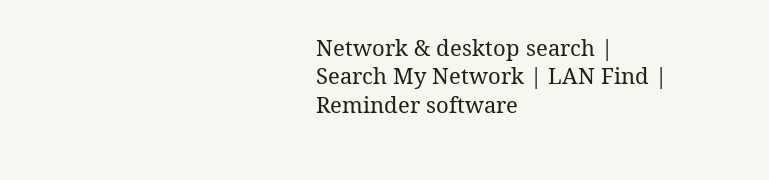Network & desktop search | Search My Network | LAN Find | Reminder software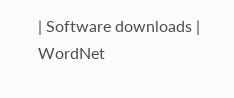| Software downloads | WordNet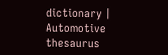dictionary | Automotive thesaurus